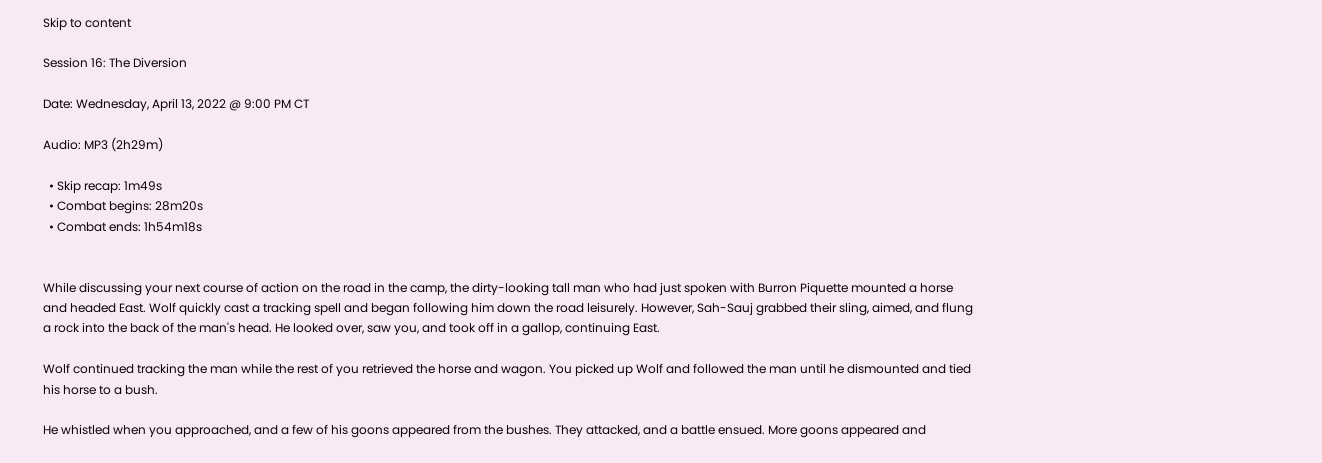Skip to content

Session 16: The Diversion

Date: Wednesday, April 13, 2022 @ 9:00 PM CT

Audio: MP3 (2h29m)

  • Skip recap: 1m49s
  • Combat begins: 28m20s
  • Combat ends: 1h54m18s


While discussing your next course of action on the road in the camp, the dirty-looking tall man who had just spoken with Burron Piquette mounted a horse and headed East. Wolf quickly cast a tracking spell and began following him down the road leisurely. However, Sah-Sauj grabbed their sling, aimed, and flung a rock into the back of the man's head. He looked over, saw you, and took off in a gallop, continuing East.

Wolf continued tracking the man while the rest of you retrieved the horse and wagon. You picked up Wolf and followed the man until he dismounted and tied his horse to a bush.

He whistled when you approached, and a few of his goons appeared from the bushes. They attacked, and a battle ensued. More goons appeared and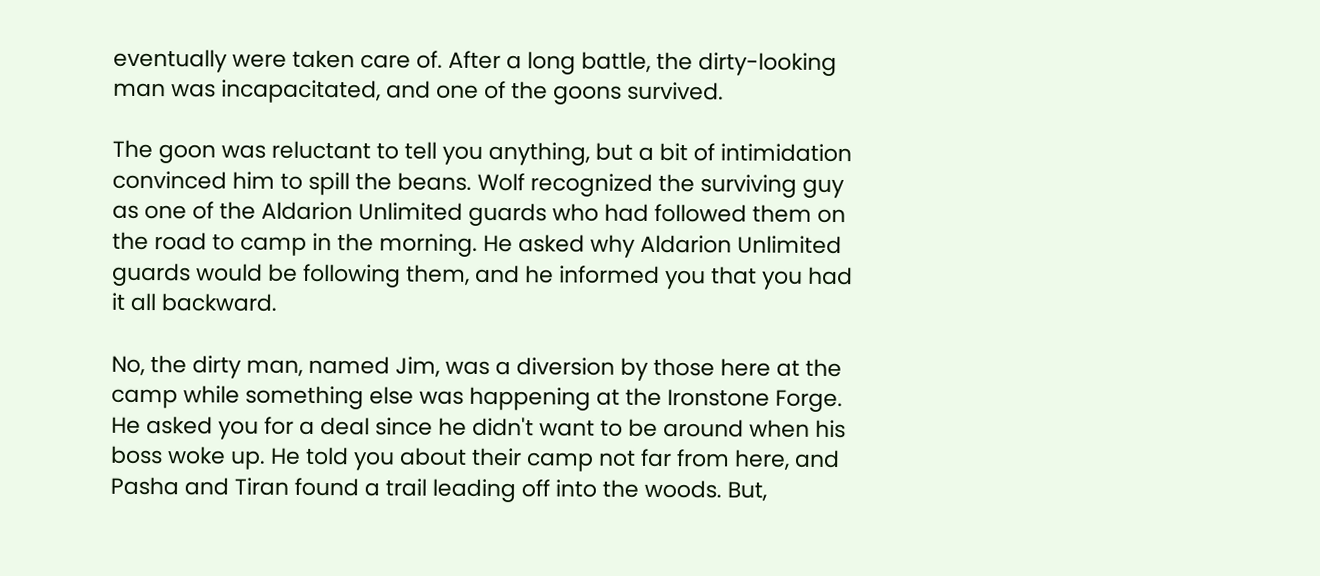eventually were taken care of. After a long battle, the dirty-looking man was incapacitated, and one of the goons survived.

The goon was reluctant to tell you anything, but a bit of intimidation convinced him to spill the beans. Wolf recognized the surviving guy as one of the Aldarion Unlimited guards who had followed them on the road to camp in the morning. He asked why Aldarion Unlimited guards would be following them, and he informed you that you had it all backward.

No, the dirty man, named Jim, was a diversion by those here at the camp while something else was happening at the Ironstone Forge. He asked you for a deal since he didn't want to be around when his boss woke up. He told you about their camp not far from here, and Pasha and Tiran found a trail leading off into the woods. But,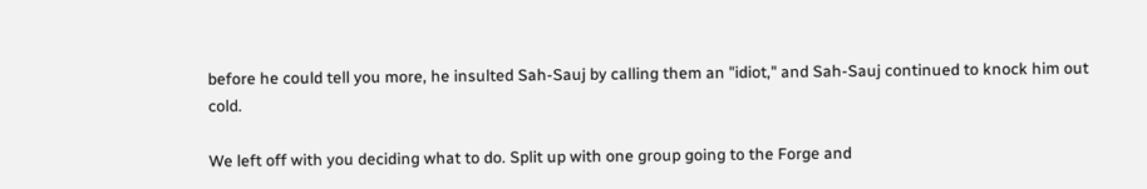before he could tell you more, he insulted Sah-Sauj by calling them an "idiot," and Sah-Sauj continued to knock him out cold.

We left off with you deciding what to do. Split up with one group going to the Forge and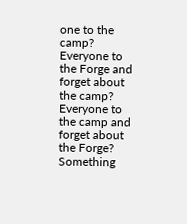one to the camp? Everyone to the Forge and forget about the camp? Everyone to the camp and forget about the Forge? Something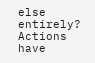else entirely? Actions have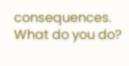consequences. What do you do?